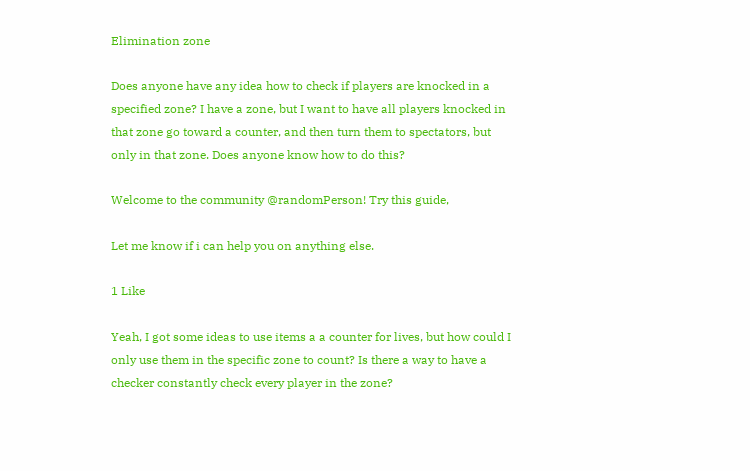Elimination zone

Does anyone have any idea how to check if players are knocked in a specified zone? I have a zone, but I want to have all players knocked in that zone go toward a counter, and then turn them to spectators, but only in that zone. Does anyone know how to do this?

Welcome to the community @randomPerson! Try this guide,

Let me know if i can help you on anything else.

1 Like

Yeah, I got some ideas to use items a a counter for lives, but how could I only use them in the specific zone to count? Is there a way to have a checker constantly check every player in the zone?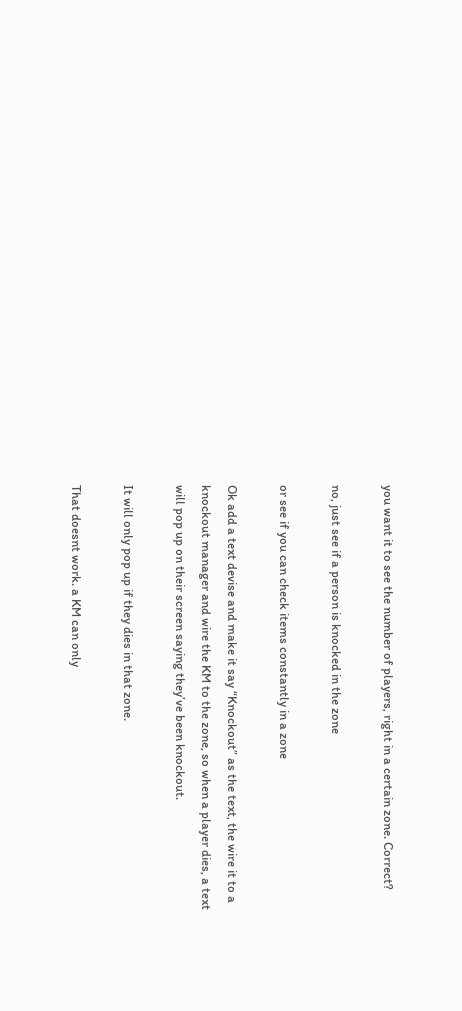you want it to see the number of players, right in a certain zone. Correct?

no, just see if a person is knocked in the zone

or see if you can check items constantly in a zone

Ok add a text devise and make it say “Knockout” as the text, the wire it to a knockout manager and wire the KM to the zone, so when a player dies, a text will pop up on their screen saying they’ve been knockout.

It will only pop up if they dies in that zone.

That doesnt work. a KM can only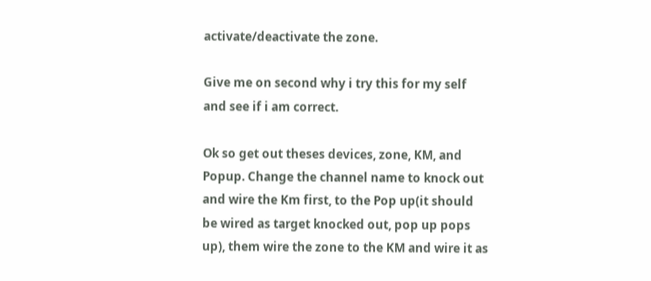activate/deactivate the zone.

Give me on second why i try this for my self and see if i am correct.

Ok so get out theses devices, zone, KM, and Popup. Change the channel name to knock out and wire the Km first, to the Pop up(it should be wired as target knocked out, pop up pops up), them wire the zone to the KM and wire it as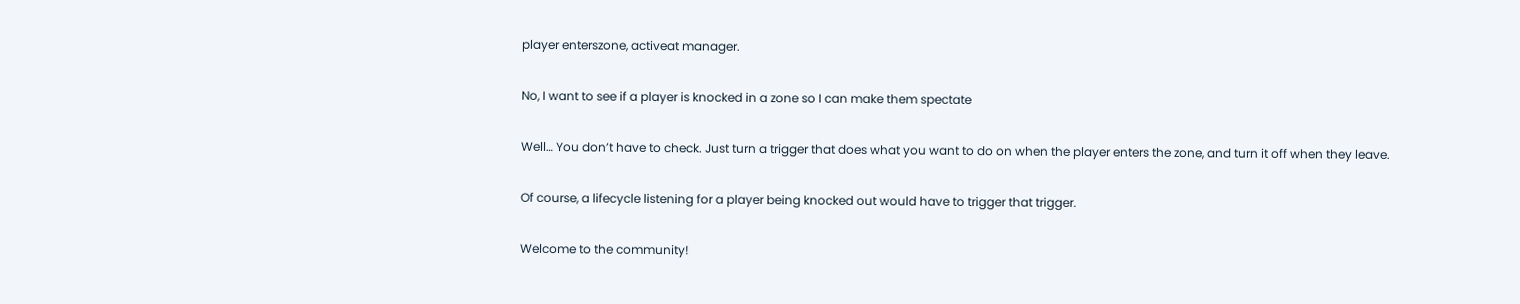player enterszone, activeat manager.

No, I want to see if a player is knocked in a zone so I can make them spectate

Well… You don’t have to check. Just turn a trigger that does what you want to do on when the player enters the zone, and turn it off when they leave.

Of course, a lifecycle listening for a player being knocked out would have to trigger that trigger.

Welcome to the community!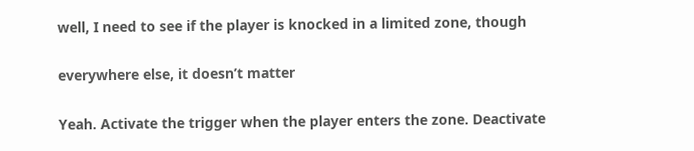well, I need to see if the player is knocked in a limited zone, though

everywhere else, it doesn’t matter

Yeah. Activate the trigger when the player enters the zone. Deactivate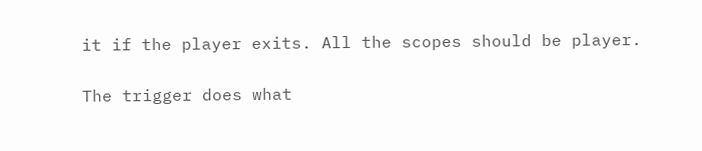it if the player exits. All the scopes should be player.

The trigger does what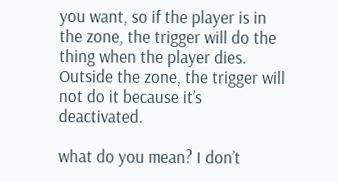you want, so if the player is in the zone, the trigger will do the thing when the player dies. Outside the zone, the trigger will not do it because it’s deactivated.

what do you mean? I don’t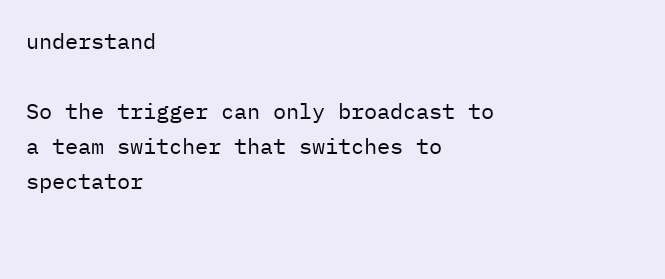understand

So the trigger can only broadcast to a team switcher that switches to spectator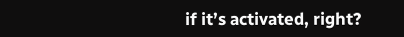if it’s activated, right?